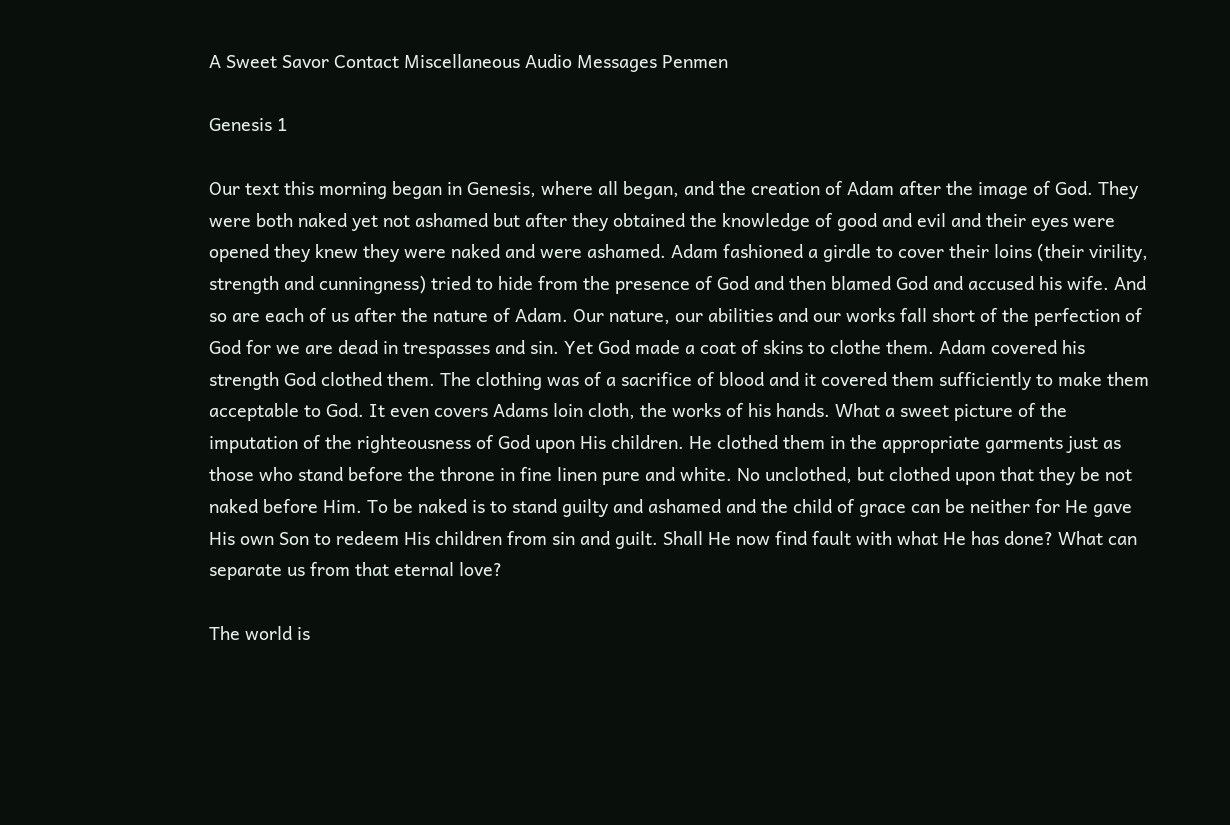A Sweet Savor Contact Miscellaneous Audio Messages Penmen

Genesis 1

Our text this morning began in Genesis, where all began, and the creation of Adam after the image of God. They were both naked yet not ashamed but after they obtained the knowledge of good and evil and their eyes were opened they knew they were naked and were ashamed. Adam fashioned a girdle to cover their loins (their virility, strength and cunningness) tried to hide from the presence of God and then blamed God and accused his wife. And so are each of us after the nature of Adam. Our nature, our abilities and our works fall short of the perfection of God for we are dead in trespasses and sin. Yet God made a coat of skins to clothe them. Adam covered his strength God clothed them. The clothing was of a sacrifice of blood and it covered them sufficiently to make them acceptable to God. It even covers Adams loin cloth, the works of his hands. What a sweet picture of the imputation of the righteousness of God upon His children. He clothed them in the appropriate garments just as those who stand before the throne in fine linen pure and white. No unclothed, but clothed upon that they be not naked before Him. To be naked is to stand guilty and ashamed and the child of grace can be neither for He gave His own Son to redeem His children from sin and guilt. Shall He now find fault with what He has done? What can separate us from that eternal love?

The world is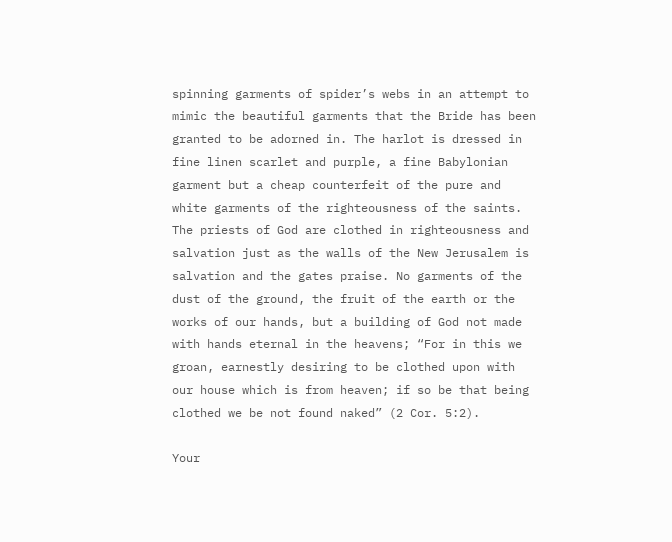spinning garments of spider’s webs in an attempt to mimic the beautiful garments that the Bride has been granted to be adorned in. The harlot is dressed in fine linen scarlet and purple, a fine Babylonian garment but a cheap counterfeit of the pure and white garments of the righteousness of the saints. The priests of God are clothed in righteousness and salvation just as the walls of the New Jerusalem is salvation and the gates praise. No garments of the dust of the ground, the fruit of the earth or the works of our hands, but a building of God not made with hands eternal in the heavens; “For in this we groan, earnestly desiring to be clothed upon with our house which is from heaven; if so be that being clothed we be not found naked” (2 Cor. 5:2).

Your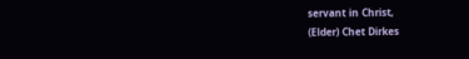servant in Christ,
(Elder) Chet Dirkes